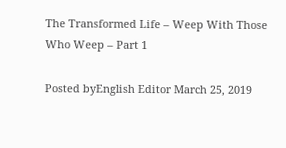The Transformed Life – Weep With Those Who Weep – Part 1

Posted byEnglish Editor March 25, 2019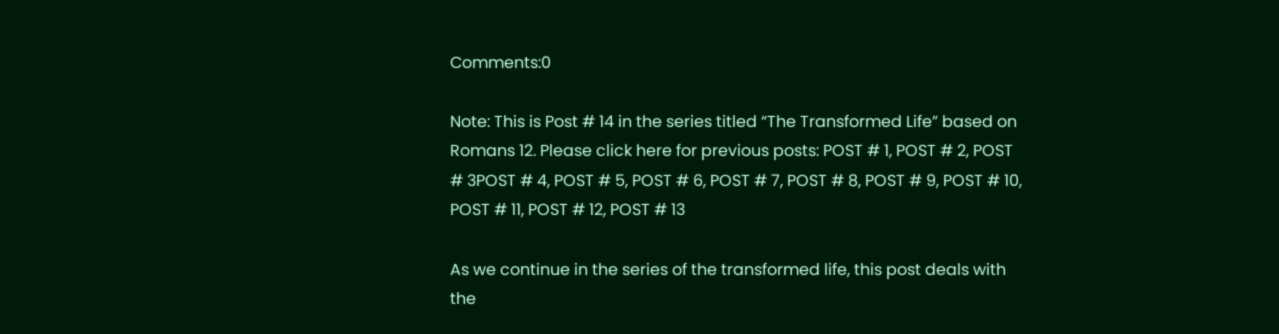Comments:0

Note: This is Post # 14 in the series titled “The Transformed Life” based on Romans 12. Please click here for previous posts: POST # 1, POST # 2, POST # 3POST # 4, POST # 5, POST # 6, POST # 7, POST # 8, POST # 9, POST # 10, POST # 11, POST # 12, POST # 13

As we continue in the series of the transformed life, this post deals with the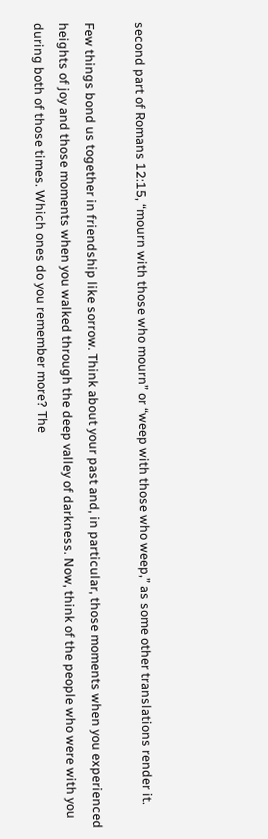second part of Romans 12:15, “mourn with those who mourn” or “weep with those who weep,” as some other translations render it.

Few things bond us together in friendship like sorrow. Think about your past and, in particular, those moments when you experienced heights of joy and those moments when you walked through the deep valley of darkness. Now, think of the people who were with you during both of those times. Which ones do you remember more? The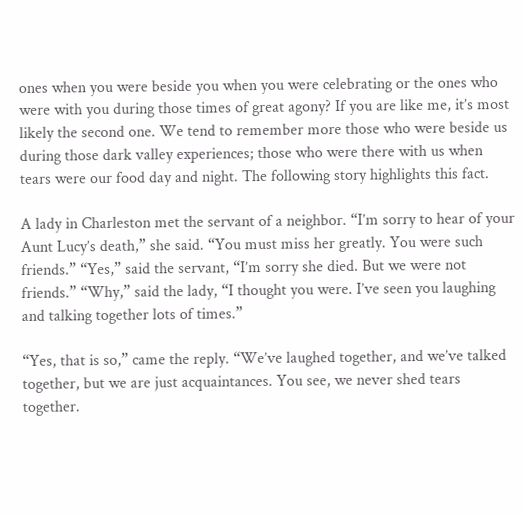ones when you were beside you when you were celebrating or the ones who were with you during those times of great agony? If you are like me, it’s most likely the second one. We tend to remember more those who were beside us during those dark valley experiences; those who were there with us when tears were our food day and night. The following story highlights this fact.

A lady in Charleston met the servant of a neighbor. “I’m sorry to hear of your Aunt Lucy’s death,” she said. “You must miss her greatly. You were such friends.” “Yes,” said the servant, “I’m sorry she died. But we were not friends.” “Why,” said the lady, “I thought you were. I’ve seen you laughing and talking together lots of times.”

“Yes, that is so,” came the reply. “We’ve laughed together, and we’ve talked together, but we are just acquaintances. You see, we never shed tears together.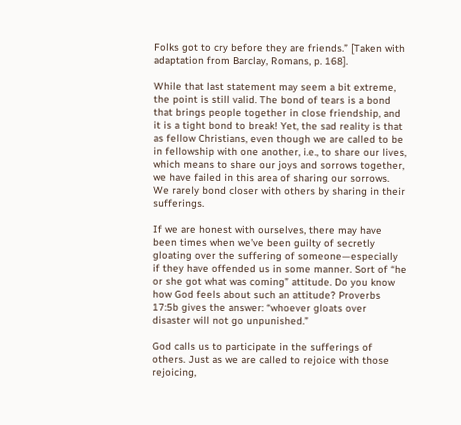Folks got to cry before they are friends.” [Taken with adaptation from Barclay, Romans, p. 168].

While that last statement may seem a bit extreme, the point is still valid. The bond of tears is a bond that brings people together in close friendship, and it is a tight bond to break! Yet, the sad reality is that as fellow Christians, even though we are called to be in fellowship with one another, i.e., to share our lives, which means to share our joys and sorrows together, we have failed in this area of sharing our sorrows. We rarely bond closer with others by sharing in their sufferings.

If we are honest with ourselves, there may have been times when we’ve been guilty of secretly gloating over the suffering of someone—especially if they have offended us in some manner. Sort of “he or she got what was coming” attitude. Do you know how God feels about such an attitude? Proverbs 17:5b gives the answer: “whoever gloats over disaster will not go unpunished.”

God calls us to participate in the sufferings of others. Just as we are called to rejoice with those rejoicing,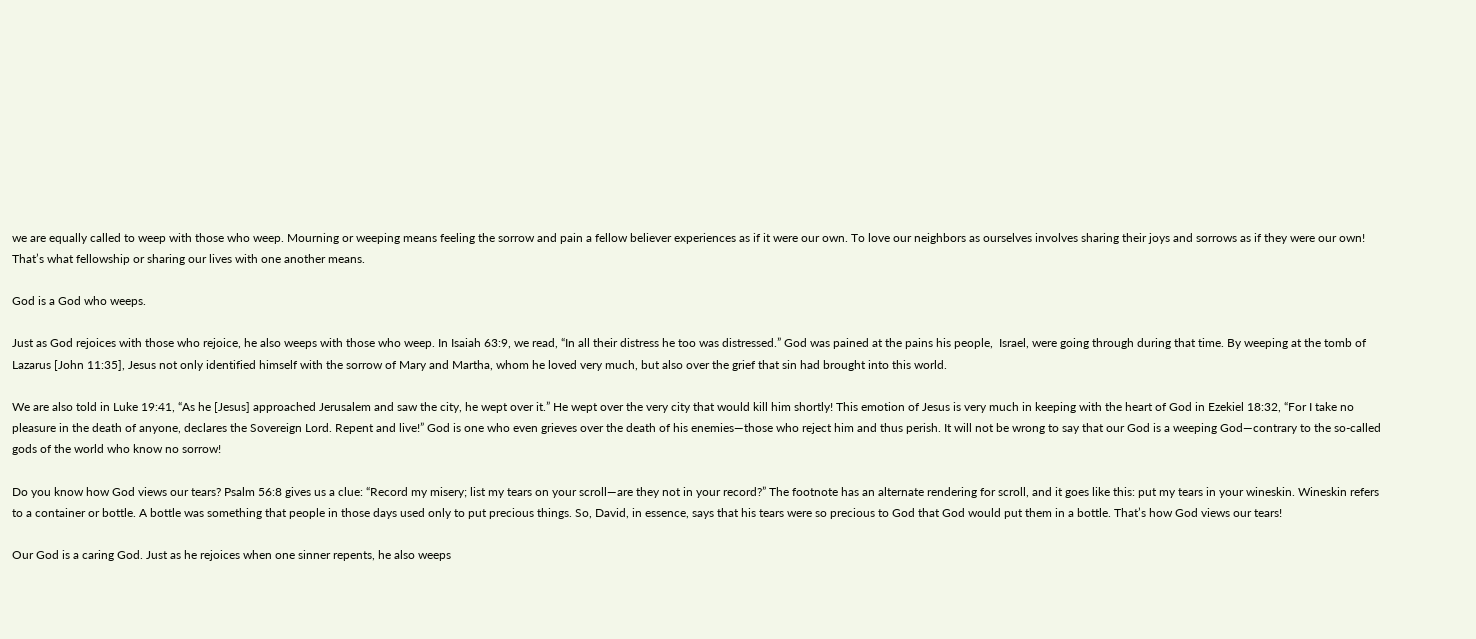we are equally called to weep with those who weep. Mourning or weeping means feeling the sorrow and pain a fellow believer experiences as if it were our own. To love our neighbors as ourselves involves sharing their joys and sorrows as if they were our own! That’s what fellowship or sharing our lives with one another means.

God is a God who weeps.

Just as God rejoices with those who rejoice, he also weeps with those who weep. In Isaiah 63:9, we read, “In all their distress he too was distressed.” God was pained at the pains his people,  Israel, were going through during that time. By weeping at the tomb of Lazarus [John 11:35], Jesus not only identified himself with the sorrow of Mary and Martha, whom he loved very much, but also over the grief that sin had brought into this world.

We are also told in Luke 19:41, “As he [Jesus] approached Jerusalem and saw the city, he wept over it.” He wept over the very city that would kill him shortly! This emotion of Jesus is very much in keeping with the heart of God in Ezekiel 18:32, “For I take no pleasure in the death of anyone, declares the Sovereign Lord. Repent and live!” God is one who even grieves over the death of his enemies—those who reject him and thus perish. It will not be wrong to say that our God is a weeping God—contrary to the so-called gods of the world who know no sorrow!

Do you know how God views our tears? Psalm 56:8 gives us a clue: “Record my misery; list my tears on your scroll—are they not in your record?” The footnote has an alternate rendering for scroll, and it goes like this: put my tears in your wineskin. Wineskin refers to a container or bottle. A bottle was something that people in those days used only to put precious things. So, David, in essence, says that his tears were so precious to God that God would put them in a bottle. That’s how God views our tears!

Our God is a caring God. Just as he rejoices when one sinner repents, he also weeps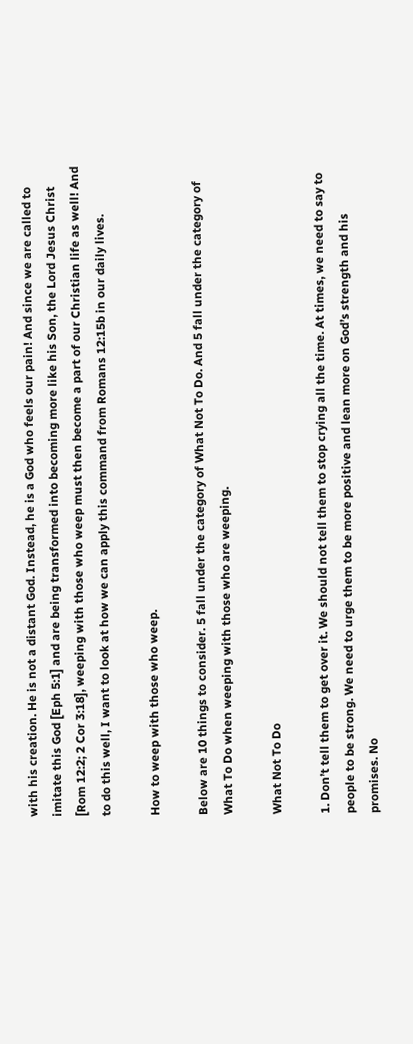with his creation. He is not a distant God. Instead, he is a God who feels our pain! And since we are called to imitate this God [Eph 5:1] and are being transformed into becoming more like his Son, the Lord Jesus Christ [Rom 12:2; 2 Cor 3:18], weeping with those who weep must then become a part of our Christian life as well! And to do this well, I want to look at how we can apply this command from Romans 12:15b in our daily lives.

How to weep with those who weep.

Below are 10 things to consider. 5 fall under the category of What Not To Do. And 5 fall under the category of What To Do when weeping with those who are weeping.

What Not To Do

1. Don’t tell them to get over it. We should not tell them to stop crying all the time. At times, we need to say to people to be strong. We need to urge them to be more positive and lean more on God’s strength and his promises. No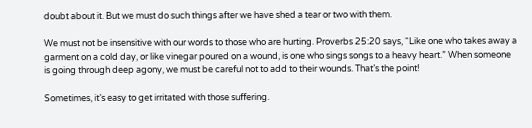doubt about it. But we must do such things after we have shed a tear or two with them.

We must not be insensitive with our words to those who are hurting. Proverbs 25:20 says, “Like one who takes away a garment on a cold day, or like vinegar poured on a wound, is one who sings songs to a heavy heart.” When someone is going through deep agony, we must be careful not to add to their wounds. That’s the point!

Sometimes, it’s easy to get irritated with those suffering.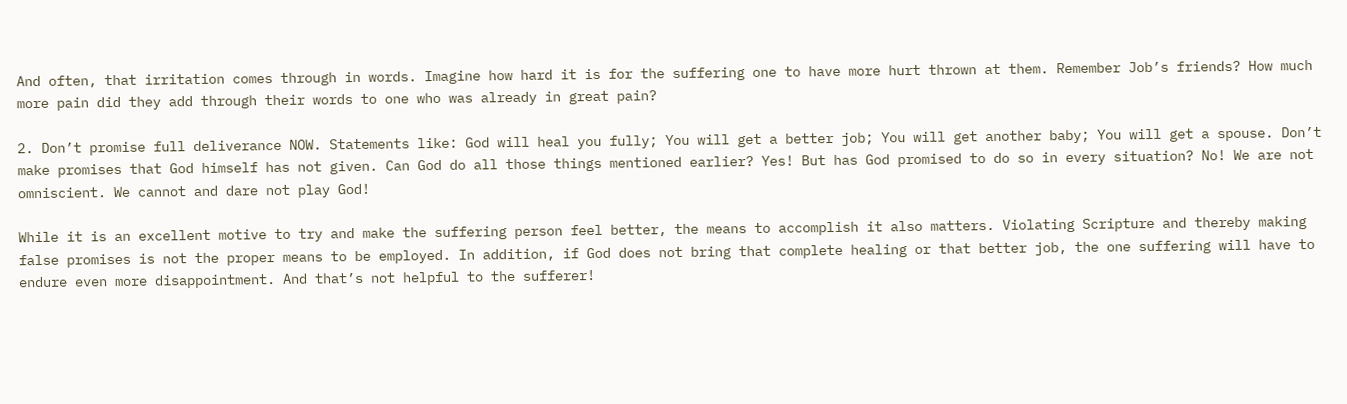And often, that irritation comes through in words. Imagine how hard it is for the suffering one to have more hurt thrown at them. Remember Job’s friends? How much more pain did they add through their words to one who was already in great pain?

2. Don’t promise full deliverance NOW. Statements like: God will heal you fully; You will get a better job; You will get another baby; You will get a spouse. Don’t make promises that God himself has not given. Can God do all those things mentioned earlier? Yes! But has God promised to do so in every situation? No! We are not omniscient. We cannot and dare not play God!

While it is an excellent motive to try and make the suffering person feel better, the means to accomplish it also matters. Violating Scripture and thereby making false promises is not the proper means to be employed. In addition, if God does not bring that complete healing or that better job, the one suffering will have to endure even more disappointment. And that’s not helpful to the sufferer!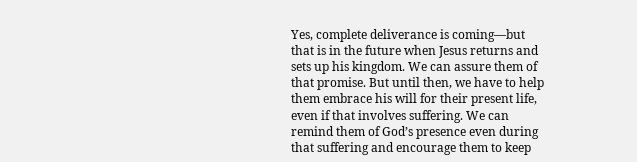Yes, complete deliverance is coming—but that is in the future when Jesus returns and sets up his kingdom. We can assure them of that promise. But until then, we have to help them embrace his will for their present life, even if that involves suffering. We can remind them of God’s presence even during that suffering and encourage them to keep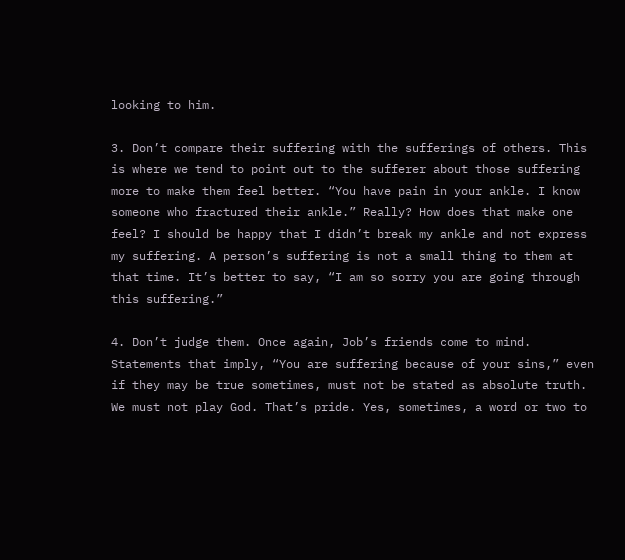looking to him.

3. Don’t compare their suffering with the sufferings of others. This is where we tend to point out to the sufferer about those suffering more to make them feel better. “You have pain in your ankle. I know someone who fractured their ankle.” Really? How does that make one feel? I should be happy that I didn’t break my ankle and not express my suffering. A person’s suffering is not a small thing to them at that time. It’s better to say, “I am so sorry you are going through this suffering.”

4. Don’t judge them. Once again, Job’s friends come to mind. Statements that imply, “You are suffering because of your sins,” even if they may be true sometimes, must not be stated as absolute truth. We must not play God. That’s pride. Yes, sometimes, a word or two to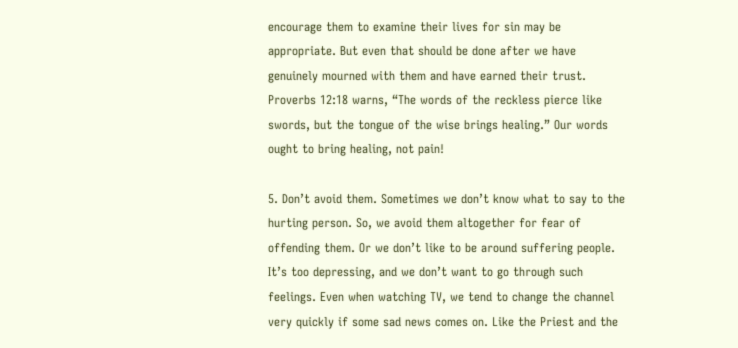encourage them to examine their lives for sin may be appropriate. But even that should be done after we have genuinely mourned with them and have earned their trust. Proverbs 12:18 warns, “The words of the reckless pierce like swords, but the tongue of the wise brings healing.” Our words ought to bring healing, not pain!

5. Don’t avoid them. Sometimes we don’t know what to say to the hurting person. So, we avoid them altogether for fear of offending them. Or we don’t like to be around suffering people. It’s too depressing, and we don’t want to go through such feelings. Even when watching TV, we tend to change the channel very quickly if some sad news comes on. Like the Priest and the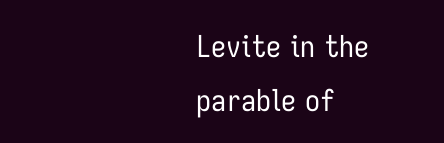Levite in the parable of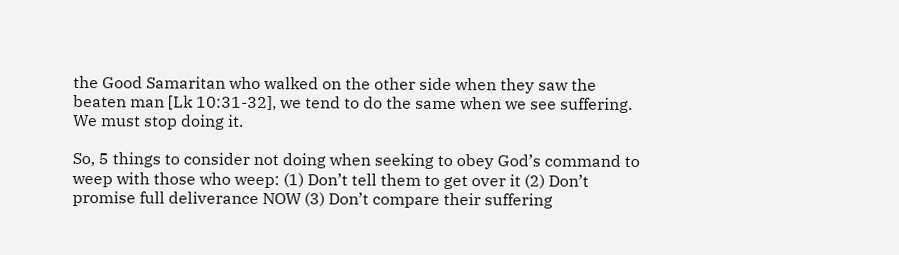the Good Samaritan who walked on the other side when they saw the beaten man [Lk 10:31-32], we tend to do the same when we see suffering. We must stop doing it.

So, 5 things to consider not doing when seeking to obey God’s command to weep with those who weep: (1) Don’t tell them to get over it (2) Don’t promise full deliverance NOW (3) Don’t compare their suffering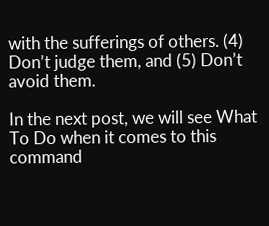with the sufferings of others. (4) Don’t judge them, and (5) Don’t avoid them.

In the next post, we will see What To Do when it comes to this command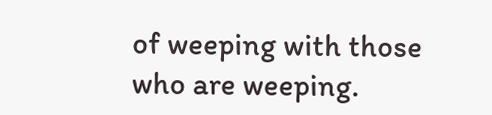of weeping with those who are weeping.